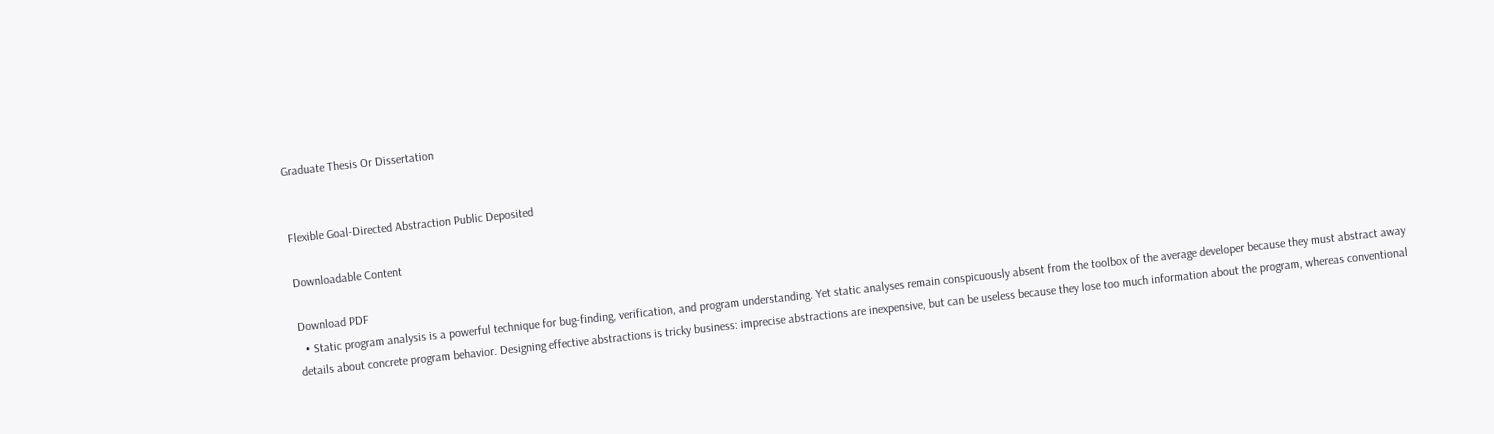Graduate Thesis Or Dissertation


Flexible Goal-Directed Abstraction Public Deposited

Downloadable Content

Download PDF
  • Static program analysis is a powerful technique for bug-finding, verification, and program understanding. Yet static analyses remain conspicuously absent from the toolbox of the average developer because they must abstract away details about concrete program behavior. Designing effective abstractions is tricky business: imprecise abstractions are inexpensive, but can be useless because they lose too much information about the program, whereas conventional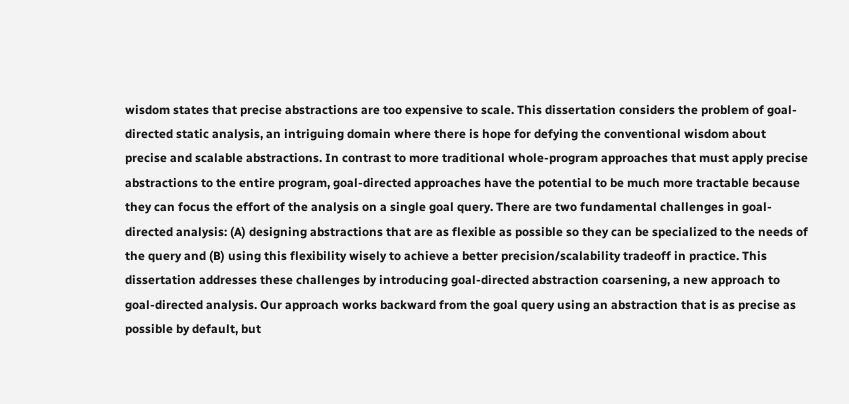wisdom states that precise abstractions are too expensive to scale. This dissertation considers the problem of goal-directed static analysis, an intriguing domain where there is hope for defying the conventional wisdom about precise and scalable abstractions. In contrast to more traditional whole-program approaches that must apply precise abstractions to the entire program, goal-directed approaches have the potential to be much more tractable because they can focus the effort of the analysis on a single goal query. There are two fundamental challenges in goal-directed analysis: (A) designing abstractions that are as flexible as possible so they can be specialized to the needs of the query and (B) using this flexibility wisely to achieve a better precision/scalability tradeoff in practice. This dissertation addresses these challenges by introducing goal-directed abstraction coarsening, a new approach to goal-directed analysis. Our approach works backward from the goal query using an abstraction that is as precise as possible by default, but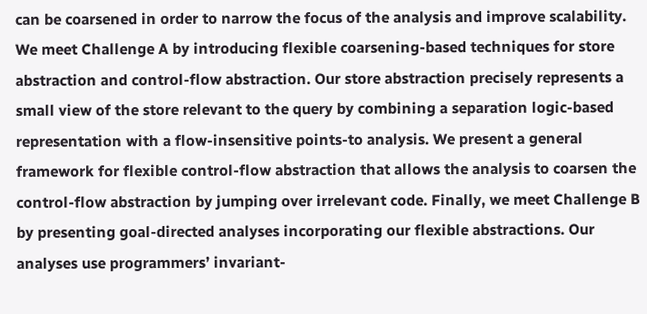can be coarsened in order to narrow the focus of the analysis and improve scalability. We meet Challenge A by introducing flexible coarsening-based techniques for store abstraction and control-flow abstraction. Our store abstraction precisely represents a small view of the store relevant to the query by combining a separation logic-based representation with a flow-insensitive points-to analysis. We present a general framework for flexible control-flow abstraction that allows the analysis to coarsen the control-flow abstraction by jumping over irrelevant code. Finally, we meet Challenge B by presenting goal-directed analyses incorporating our flexible abstractions. Our analyses use programmers’ invariant-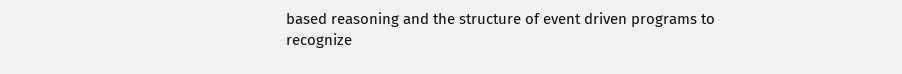based reasoning and the structure of event driven programs to recognize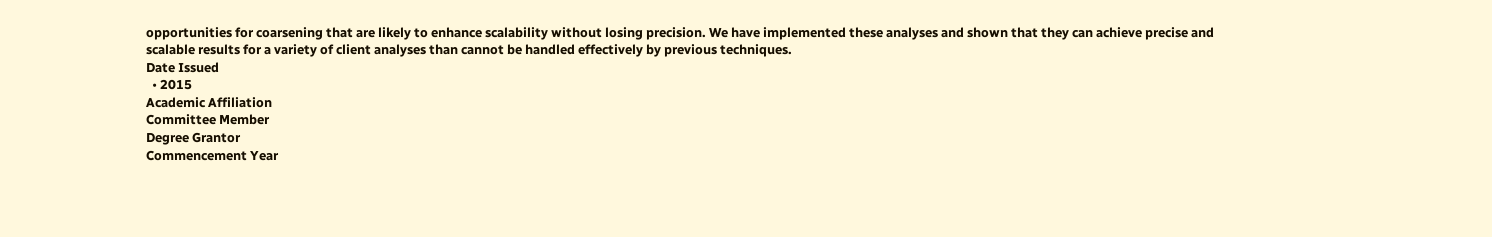opportunities for coarsening that are likely to enhance scalability without losing precision. We have implemented these analyses and shown that they can achieve precise and scalable results for a variety of client analyses than cannot be handled effectively by previous techniques.
Date Issued
  • 2015
Academic Affiliation
Committee Member
Degree Grantor
Commencement Year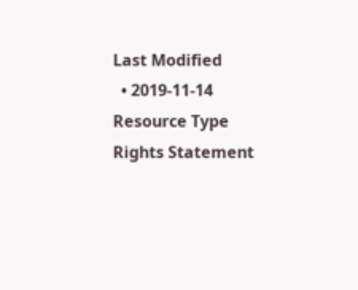Last Modified
  • 2019-11-14
Resource Type
Rights Statement